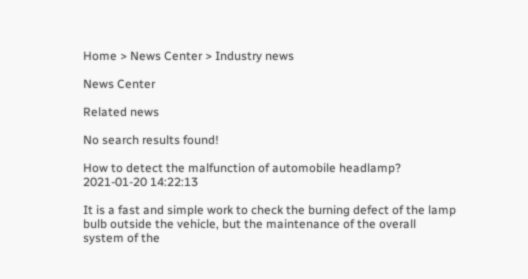Home > News Center > Industry news

News Center

Related news

No search results found!

How to detect the malfunction of automobile headlamp?
2021-01-20 14:22:13

It is a fast and simple work to check the burning defect of the lamp bulb outside the vehicle, but the maintenance of the overall system of the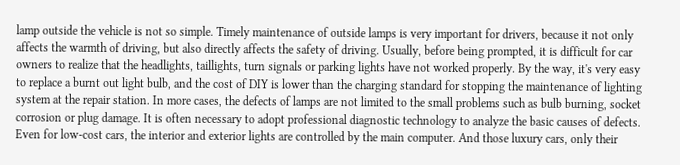lamp outside the vehicle is not so simple. Timely maintenance of outside lamps is very important for drivers, because it not only affects the warmth of driving, but also directly affects the safety of driving. Usually, before being prompted, it is difficult for car owners to realize that the headlights, taillights, turn signals or parking lights have not worked properly. By the way, it's very easy to replace a burnt out light bulb, and the cost of DIY is lower than the charging standard for stopping the maintenance of lighting system at the repair station. In more cases, the defects of lamps are not limited to the small problems such as bulb burning, socket corrosion or plug damage. It is often necessary to adopt professional diagnostic technology to analyze the basic causes of defects. Even for low-cost cars, the interior and exterior lights are controlled by the main computer. And those luxury cars, only their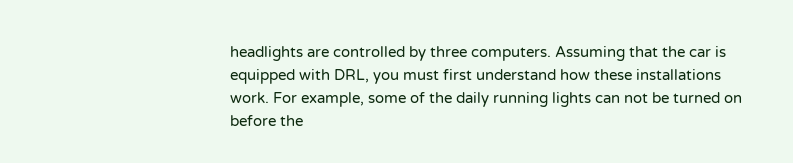headlights are controlled by three computers. Assuming that the car is equipped with DRL, you must first understand how these installations work. For example, some of the daily running lights can not be turned on before the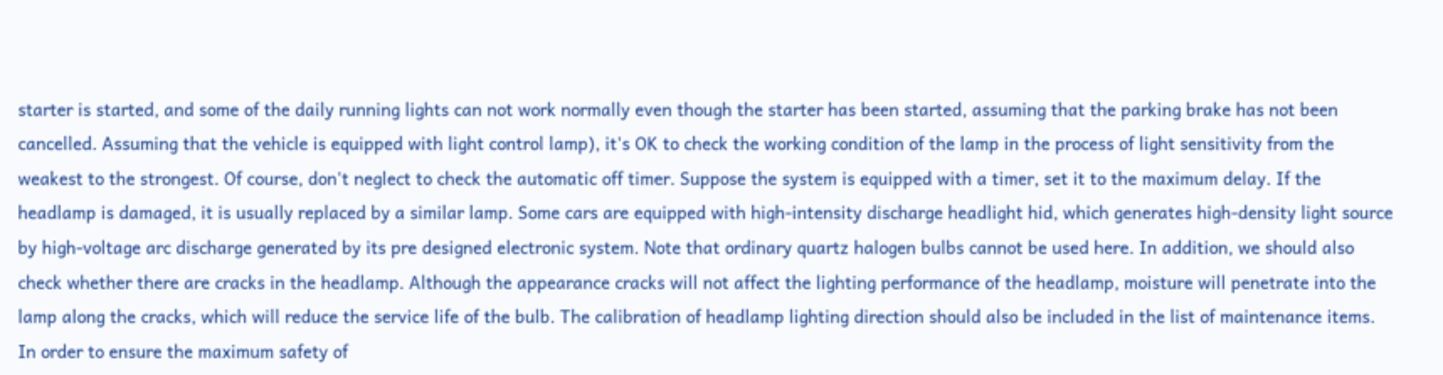starter is started, and some of the daily running lights can not work normally even though the starter has been started, assuming that the parking brake has not been cancelled. Assuming that the vehicle is equipped with light control lamp), it's OK to check the working condition of the lamp in the process of light sensitivity from the weakest to the strongest. Of course, don't neglect to check the automatic off timer. Suppose the system is equipped with a timer, set it to the maximum delay. If the headlamp is damaged, it is usually replaced by a similar lamp. Some cars are equipped with high-intensity discharge headlight hid, which generates high-density light source by high-voltage arc discharge generated by its pre designed electronic system. Note that ordinary quartz halogen bulbs cannot be used here. In addition, we should also check whether there are cracks in the headlamp. Although the appearance cracks will not affect the lighting performance of the headlamp, moisture will penetrate into the lamp along the cracks, which will reduce the service life of the bulb. The calibration of headlamp lighting direction should also be included in the list of maintenance items. In order to ensure the maximum safety of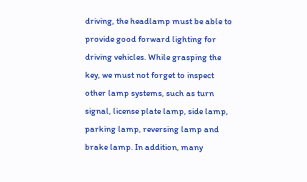driving, the headlamp must be able to provide good forward lighting for driving vehicles. While grasping the key, we must not forget to inspect other lamp systems, such as turn signal, license plate lamp, side lamp, parking lamp, reversing lamp and brake lamp. In addition, many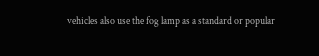vehicles also use the fog lamp as a standard or popular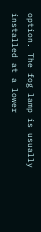option. The fog lamp is usually installed at a lower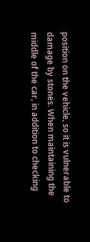position on the vehicle, so it is vulnerable to damage by stones. When maintaining the middle of the car, in addition to checking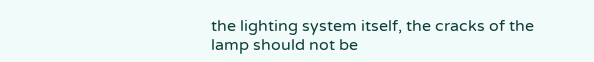the lighting system itself, the cracks of the lamp should not be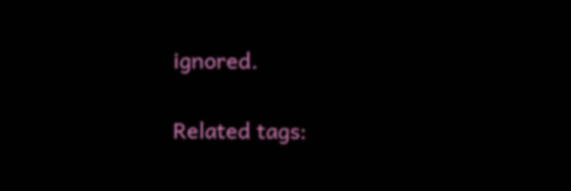ignored.

Related tags: